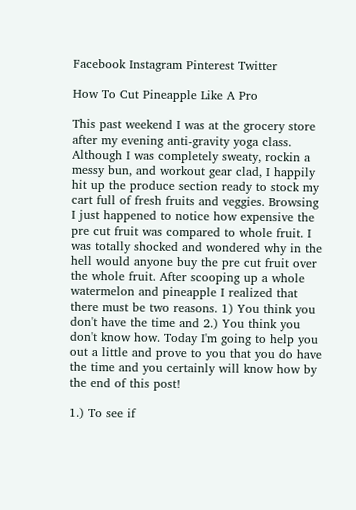Facebook Instagram Pinterest Twitter

How To Cut Pineapple Like A Pro

This past weekend I was at the grocery store after my evening anti-gravity yoga class. Although I was completely sweaty, rockin a messy bun, and workout gear clad, I happily hit up the produce section ready to stock my cart full of fresh fruits and veggies. Browsing I just happened to notice how expensive the pre cut fruit was compared to whole fruit. I was totally shocked and wondered why in the hell would anyone buy the pre cut fruit over the whole fruit. After scooping up a whole watermelon and pineapple I realized that there must be two reasons. 1) You think you don't have the time and 2.) You think you don't know how. Today I'm going to help you out a little and prove to you that you do have the time and you certainly will know how by the end of this post!

1.) To see if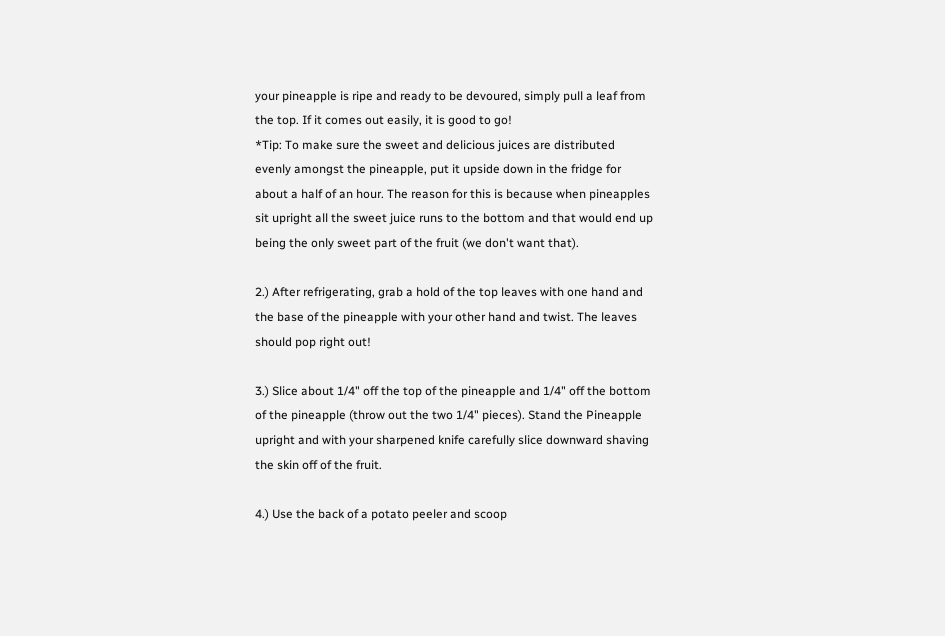your pineapple is ripe and ready to be devoured, simply pull a leaf from the top. If it comes out easily, it is good to go!
*Tip: To make sure the sweet and delicious juices are distributed evenly amongst the pineapple, put it upside down in the fridge for about a half of an hour. The reason for this is because when pineapples sit upright all the sweet juice runs to the bottom and that would end up being the only sweet part of the fruit (we don't want that).

2.) After refrigerating, grab a hold of the top leaves with one hand and the base of the pineapple with your other hand and twist. The leaves should pop right out!

3.) Slice about 1/4" off the top of the pineapple and 1/4" off the bottom of the pineapple (throw out the two 1/4" pieces). Stand the Pineapple upright and with your sharpened knife carefully slice downward shaving the skin off of the fruit.

4.) Use the back of a potato peeler and scoop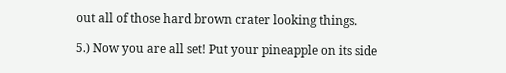out all of those hard brown crater looking things.

5.) Now you are all set! Put your pineapple on its side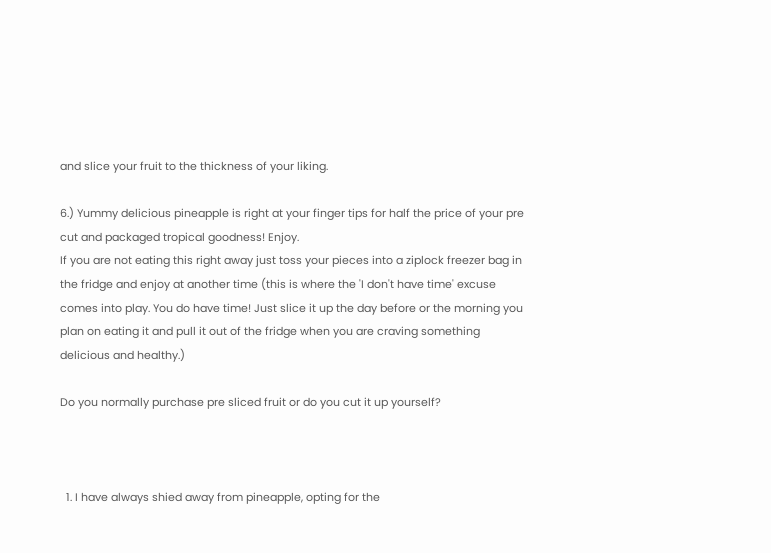and slice your fruit to the thickness of your liking.

6.) Yummy delicious pineapple is right at your finger tips for half the price of your pre cut and packaged tropical goodness! Enjoy.
If you are not eating this right away just toss your pieces into a ziplock freezer bag in the fridge and enjoy at another time (this is where the 'I don't have time' excuse comes into play. You do have time! Just slice it up the day before or the morning you plan on eating it and pull it out of the fridge when you are craving something delicious and healthy.)

Do you normally purchase pre sliced fruit or do you cut it up yourself?



  1. I have always shied away from pineapple, opting for the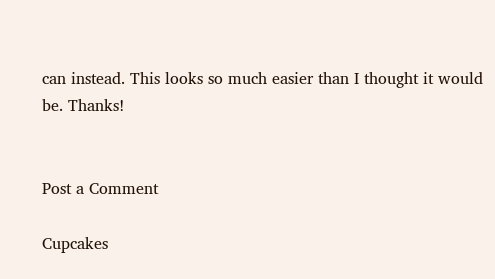can instead. This looks so much easier than I thought it would be. Thanks!


Post a Comment

Cupcakes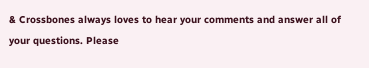& Crossbones always loves to hear your comments and answer all of your questions. Please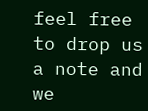feel free to drop us a note and we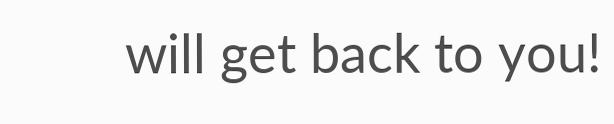will get back to you!